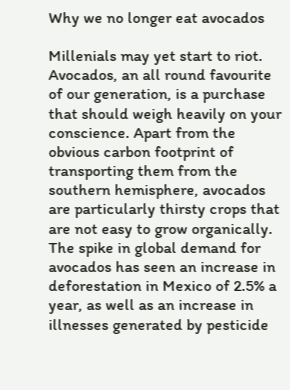Why we no longer eat avocados

Millenials may yet start to riot. Avocados, an all round favourite of our generation, is a purchase that should weigh heavily on your conscience. Apart from the obvious carbon footprint of transporting them from the southern hemisphere, avocados are particularly thirsty crops that are not easy to grow organically. The spike in global demand for avocados has seen an increase in deforestation in Mexico of 2.5% a year, as well as an increase in illnesses generated by pesticide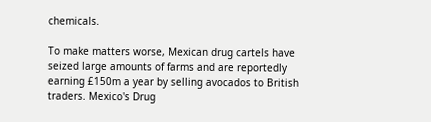chemicals.

To make matters worse, Mexican drug cartels have seized large amounts of farms and are reportedly earning £150m a year by selling avocados to British traders. Mexico's Drug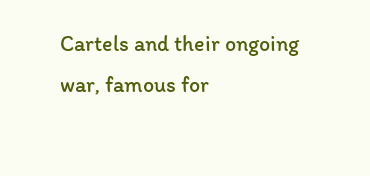Cartels and their ongoing war, famous for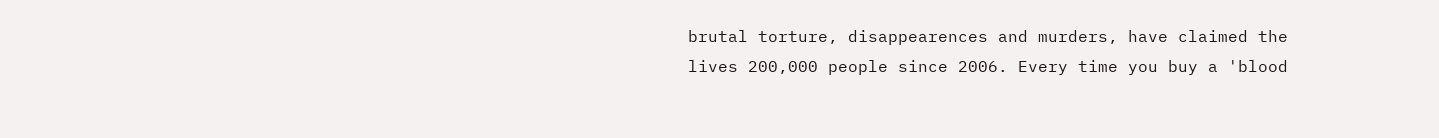brutal torture, disappearences and murders, have claimed the lives 200,000 people since 2006. Every time you buy a 'blood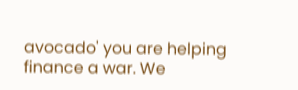avocado' you are helping finance a war. We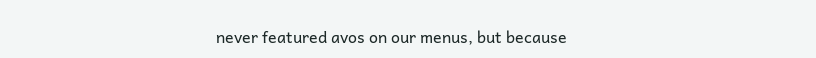never featured avos on our menus, but because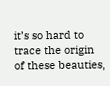it’s so hard to trace the origin of these beauties,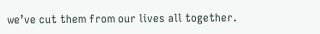we’ve cut them from our lives all together.